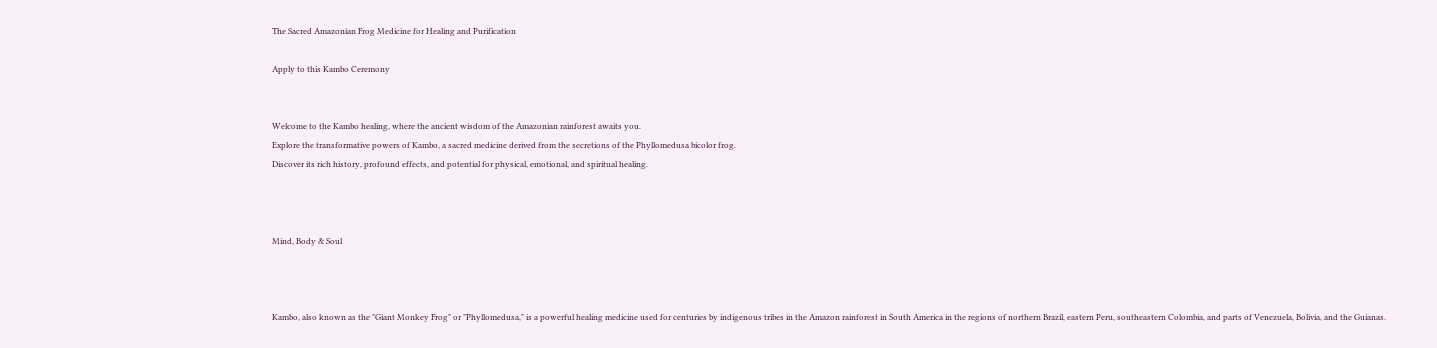The Sacred Amazonian Frog Medicine for Healing and Purification

Apply to this Kambo Ceremony


Welcome to the Kambo healing, where the ancient wisdom of the Amazonian rainforest awaits you.
Explore the transformative powers of Kambo, a sacred medicine derived from the secretions of the Phyllomedusa bicolor frog.
Discover its rich history, profound effects, and potential for physical, emotional, and spiritual healing.



Mind, Body & Soul



Kambo, also known as the "Giant Monkey Frog" or "Phyllomedusa," is a powerful healing medicine used for centuries by indigenous tribes in the Amazon rainforest in South America in the regions of northern Brazil, eastern Peru, southeastern Colombia, and parts of Venezuela, Bolivia, and the Guianas.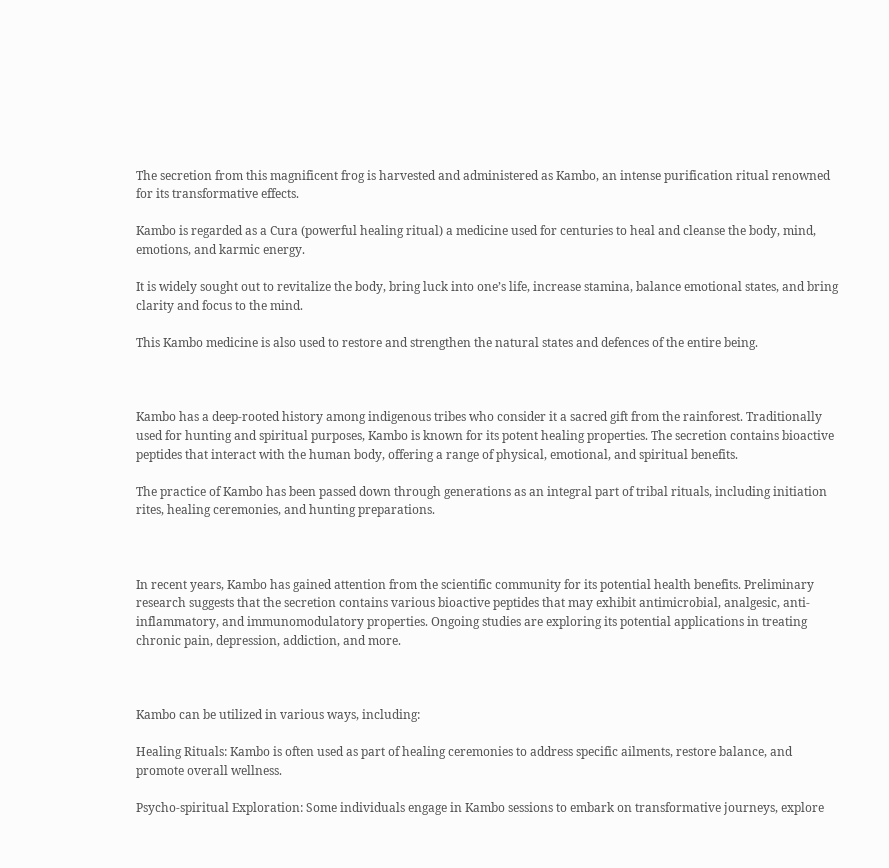The secretion from this magnificent frog is harvested and administered as Kambo, an intense purification ritual renowned for its transformative effects.

Kambo is regarded as a Cura (powerful healing ritual) a medicine used for centuries to heal and cleanse the body, mind, emotions, and karmic energy.

It is widely sought out to revitalize the body, bring luck into one’s life, increase stamina, balance emotional states, and bring clarity and focus to the mind.

This Kambo medicine is also used to restore and strengthen the natural states and defences of the entire being.



Kambo has a deep-rooted history among indigenous tribes who consider it a sacred gift from the rainforest. Traditionally used for hunting and spiritual purposes, Kambo is known for its potent healing properties. The secretion contains bioactive peptides that interact with the human body, offering a range of physical, emotional, and spiritual benefits.

The practice of Kambo has been passed down through generations as an integral part of tribal rituals, including initiation rites, healing ceremonies, and hunting preparations.



In recent years, Kambo has gained attention from the scientific community for its potential health benefits. Preliminary research suggests that the secretion contains various bioactive peptides that may exhibit antimicrobial, analgesic, anti-inflammatory, and immunomodulatory properties. Ongoing studies are exploring its potential applications in treating chronic pain, depression, addiction, and more.



Kambo can be utilized in various ways, including:

Healing Rituals: Kambo is often used as part of healing ceremonies to address specific ailments, restore balance, and promote overall wellness.

Psycho-spiritual Exploration: Some individuals engage in Kambo sessions to embark on transformative journeys, explore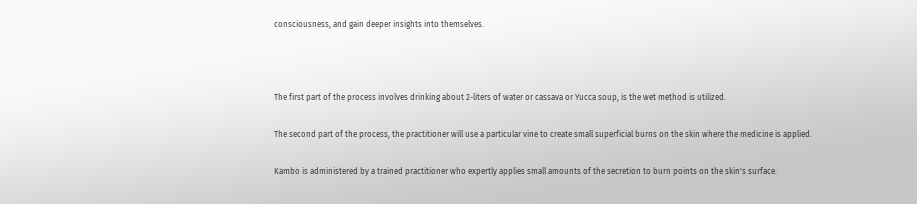consciousness, and gain deeper insights into themselves.



The first part of the process involves drinking about 2-liters of water or cassava or Yucca soup, is the wet method is utilized.

The second part of the process, the practitioner will use a particular vine to create small superficial burns on the skin where the medicine is applied.

Kambo is administered by a trained practitioner who expertly applies small amounts of the secretion to burn points on the skin's surface.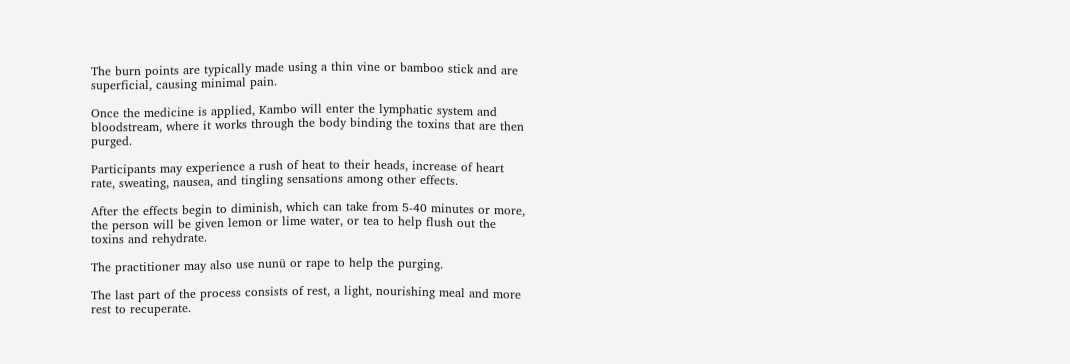The burn points are typically made using a thin vine or bamboo stick and are superficial, causing minimal pain.

Once the medicine is applied, Kambo will enter the lymphatic system and bloodstream, where it works through the body binding the toxins that are then purged.

Participants may experience a rush of heat to their heads, increase of heart rate, sweating, nausea, and tingling sensations among other effects.

After the effects begin to diminish, which can take from 5-40 minutes or more, the person will be given lemon or lime water, or tea to help flush out the toxins and rehydrate.

The practitioner may also use nunü or rape to help the purging.

The last part of the process consists of rest, a light, nourishing meal and more rest to recuperate.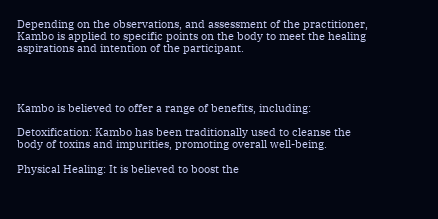Depending on the observations, and assessment of the practitioner, Kambo is applied to specific points on the body to meet the healing aspirations and intention of the participant.




Kambo is believed to offer a range of benefits, including:

Detoxification: Kambo has been traditionally used to cleanse the body of toxins and impurities, promoting overall well-being.

Physical Healing: It is believed to boost the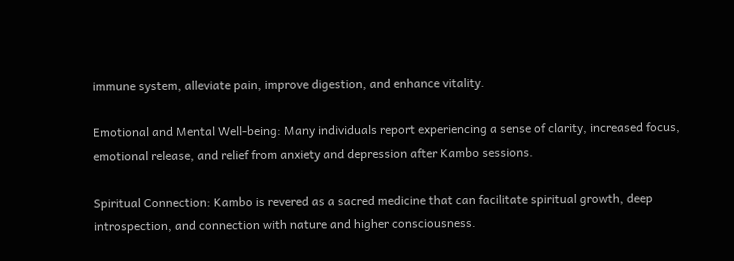immune system, alleviate pain, improve digestion, and enhance vitality.

Emotional and Mental Well-being: Many individuals report experiencing a sense of clarity, increased focus, emotional release, and relief from anxiety and depression after Kambo sessions.

Spiritual Connection: Kambo is revered as a sacred medicine that can facilitate spiritual growth, deep introspection, and connection with nature and higher consciousness.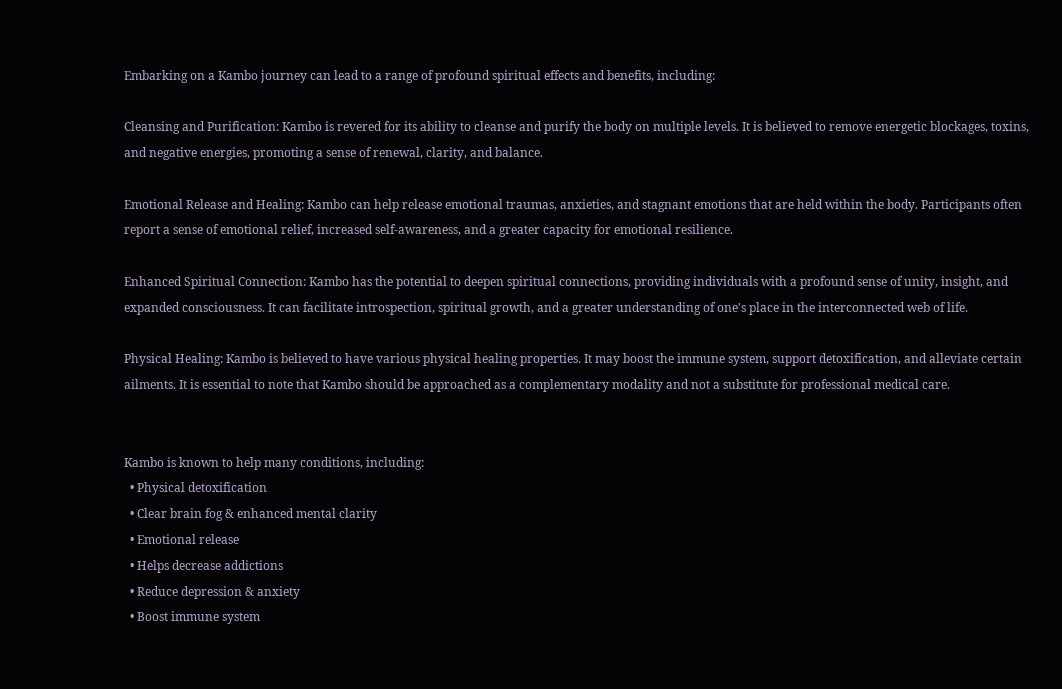Embarking on a Kambo journey can lead to a range of profound spiritual effects and benefits, including:

Cleansing and Purification: Kambo is revered for its ability to cleanse and purify the body on multiple levels. It is believed to remove energetic blockages, toxins, and negative energies, promoting a sense of renewal, clarity, and balance.

Emotional Release and Healing: Kambo can help release emotional traumas, anxieties, and stagnant emotions that are held within the body. Participants often report a sense of emotional relief, increased self-awareness, and a greater capacity for emotional resilience.

Enhanced Spiritual Connection: Kambo has the potential to deepen spiritual connections, providing individuals with a profound sense of unity, insight, and expanded consciousness. It can facilitate introspection, spiritual growth, and a greater understanding of one's place in the interconnected web of life.

Physical Healing: Kambo is believed to have various physical healing properties. It may boost the immune system, support detoxification, and alleviate certain ailments. It is essential to note that Kambo should be approached as a complementary modality and not a substitute for professional medical care.


Kambo is known to help many conditions, including:
  • Physical detoxification
  • Clear brain fog & enhanced mental clarity
  • Emotional release
  • Helps decrease addictions
  • Reduce depression & anxiety
  • Boost immune system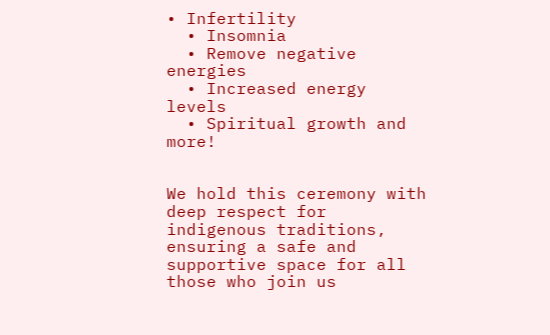• Infertility
  • Insomnia
  • Remove negative energies
  • Increased energy levels
  • Spiritual growth and more!


We hold this ceremony with deep respect for indigenous traditions, ensuring a safe and supportive space for all those who join us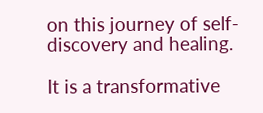on this journey of self-discovery and healing.

It is a transformative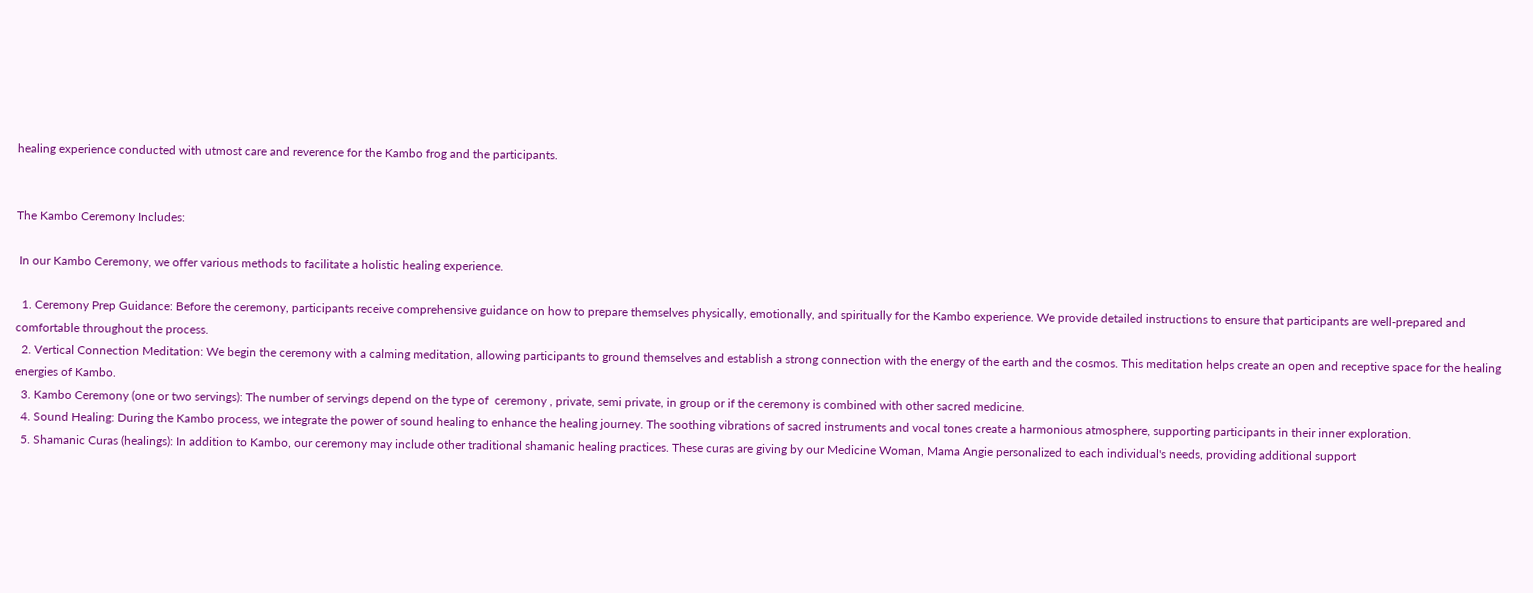healing experience conducted with utmost care and reverence for the Kambo frog and the participants.


The Kambo Ceremony Includes:

 In our Kambo Ceremony, we offer various methods to facilitate a holistic healing experience.

  1. Ceremony Prep Guidance: Before the ceremony, participants receive comprehensive guidance on how to prepare themselves physically, emotionally, and spiritually for the Kambo experience. We provide detailed instructions to ensure that participants are well-prepared and comfortable throughout the process.
  2. Vertical Connection Meditation: We begin the ceremony with a calming meditation, allowing participants to ground themselves and establish a strong connection with the energy of the earth and the cosmos. This meditation helps create an open and receptive space for the healing energies of Kambo.
  3. Kambo Ceremony (one or two servings): The number of servings depend on the type of  ceremony , private, semi private, in group or if the ceremony is combined with other sacred medicine.
  4. Sound Healing: During the Kambo process, we integrate the power of sound healing to enhance the healing journey. The soothing vibrations of sacred instruments and vocal tones create a harmonious atmosphere, supporting participants in their inner exploration.
  5. Shamanic Curas (healings): In addition to Kambo, our ceremony may include other traditional shamanic healing practices. These curas are giving by our Medicine Woman, Mama Angie personalized to each individual's needs, providing additional support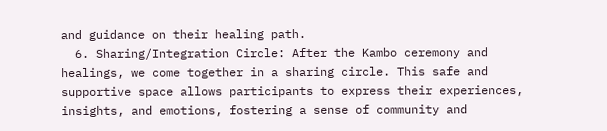and guidance on their healing path.
  6. Sharing/Integration Circle: After the Kambo ceremony and healings, we come together in a sharing circle. This safe and supportive space allows participants to express their experiences, insights, and emotions, fostering a sense of community and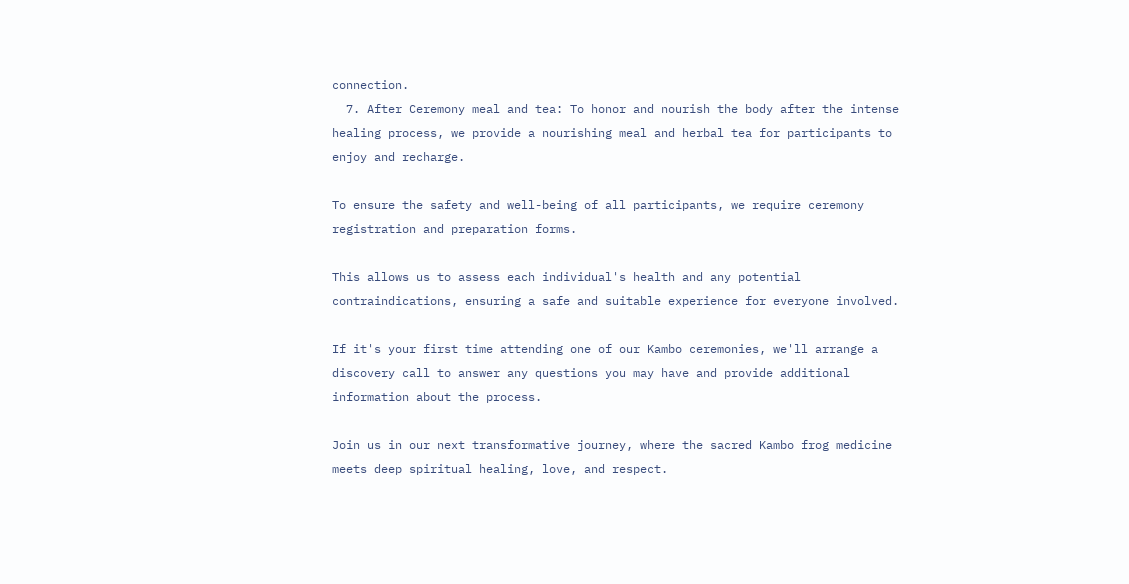connection.
  7. After Ceremony meal and tea: To honor and nourish the body after the intense healing process, we provide a nourishing meal and herbal tea for participants to enjoy and recharge.

To ensure the safety and well-being of all participants, we require ceremony registration and preparation forms.

This allows us to assess each individual's health and any potential contraindications, ensuring a safe and suitable experience for everyone involved.

If it's your first time attending one of our Kambo ceremonies, we'll arrange a discovery call to answer any questions you may have and provide additional information about the process.

Join us in our next transformative journey, where the sacred Kambo frog medicine meets deep spiritual healing, love, and respect.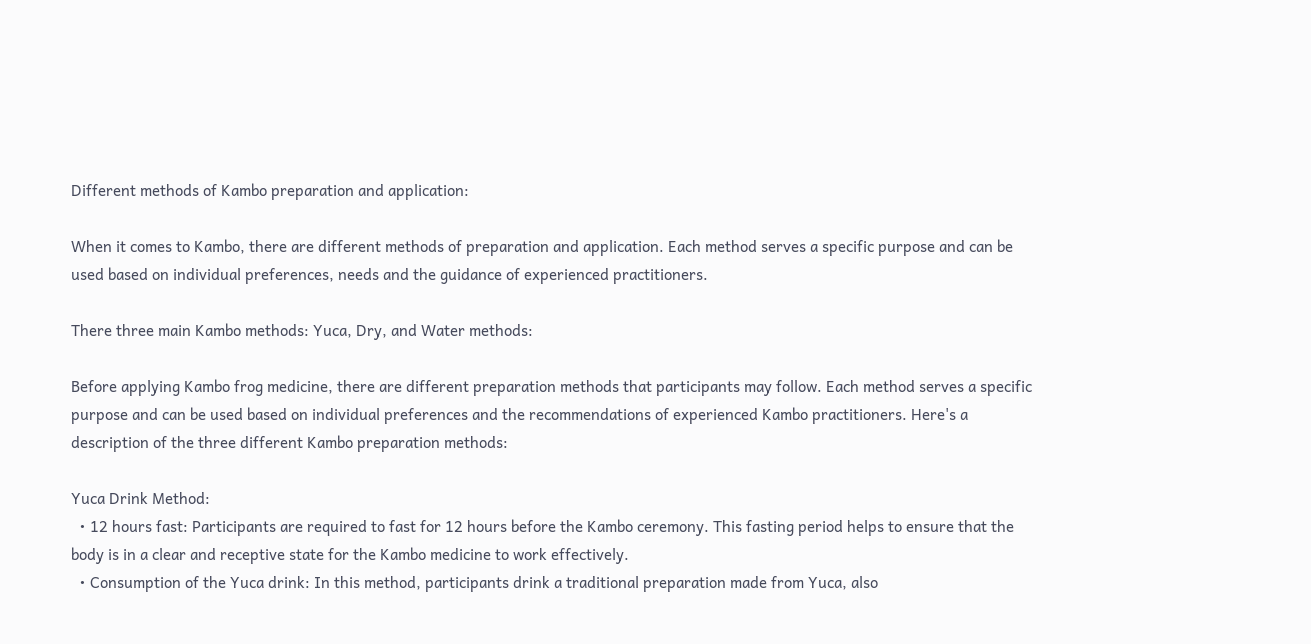Different methods of Kambo preparation and application:

When it comes to Kambo, there are different methods of preparation and application. Each method serves a specific purpose and can be used based on individual preferences, needs and the guidance of experienced practitioners.

There three main Kambo methods: Yuca, Dry, and Water methods:

Before applying Kambo frog medicine, there are different preparation methods that participants may follow. Each method serves a specific purpose and can be used based on individual preferences and the recommendations of experienced Kambo practitioners. Here's a description of the three different Kambo preparation methods:

Yuca Drink Method:
  • 12 hours fast: Participants are required to fast for 12 hours before the Kambo ceremony. This fasting period helps to ensure that the body is in a clear and receptive state for the Kambo medicine to work effectively.
  • Consumption of the Yuca drink: In this method, participants drink a traditional preparation made from Yuca, also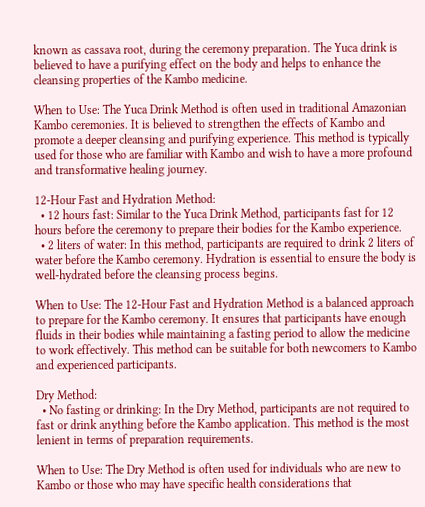known as cassava root, during the ceremony preparation. The Yuca drink is believed to have a purifying effect on the body and helps to enhance the cleansing properties of the Kambo medicine.

When to Use: The Yuca Drink Method is often used in traditional Amazonian Kambo ceremonies. It is believed to strengthen the effects of Kambo and promote a deeper cleansing and purifying experience. This method is typically used for those who are familiar with Kambo and wish to have a more profound and transformative healing journey.

12-Hour Fast and Hydration Method:
  • 12 hours fast: Similar to the Yuca Drink Method, participants fast for 12 hours before the ceremony to prepare their bodies for the Kambo experience.
  • 2 liters of water: In this method, participants are required to drink 2 liters of water before the Kambo ceremony. Hydration is essential to ensure the body is well-hydrated before the cleansing process begins.

When to Use: The 12-Hour Fast and Hydration Method is a balanced approach to prepare for the Kambo ceremony. It ensures that participants have enough fluids in their bodies while maintaining a fasting period to allow the medicine to work effectively. This method can be suitable for both newcomers to Kambo and experienced participants.

Dry Method:
  • No fasting or drinking: In the Dry Method, participants are not required to fast or drink anything before the Kambo application. This method is the most lenient in terms of preparation requirements.

When to Use: The Dry Method is often used for individuals who are new to Kambo or those who may have specific health considerations that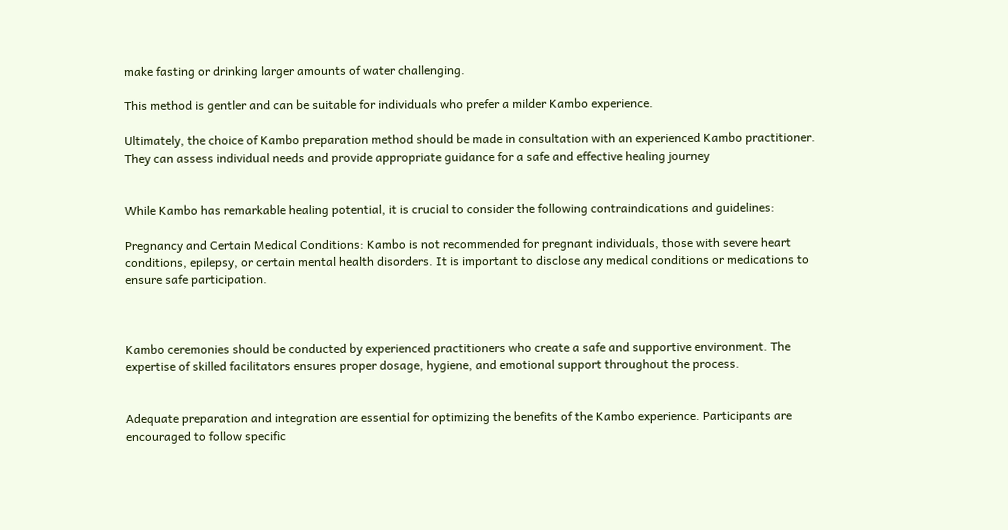make fasting or drinking larger amounts of water challenging.

This method is gentler and can be suitable for individuals who prefer a milder Kambo experience.

Ultimately, the choice of Kambo preparation method should be made in consultation with an experienced Kambo practitioner. They can assess individual needs and provide appropriate guidance for a safe and effective healing journey


While Kambo has remarkable healing potential, it is crucial to consider the following contraindications and guidelines:

Pregnancy and Certain Medical Conditions: Kambo is not recommended for pregnant individuals, those with severe heart conditions, epilepsy, or certain mental health disorders. It is important to disclose any medical conditions or medications to ensure safe participation.



Kambo ceremonies should be conducted by experienced practitioners who create a safe and supportive environment. The expertise of skilled facilitators ensures proper dosage, hygiene, and emotional support throughout the process.


Adequate preparation and integration are essential for optimizing the benefits of the Kambo experience. Participants are encouraged to follow specific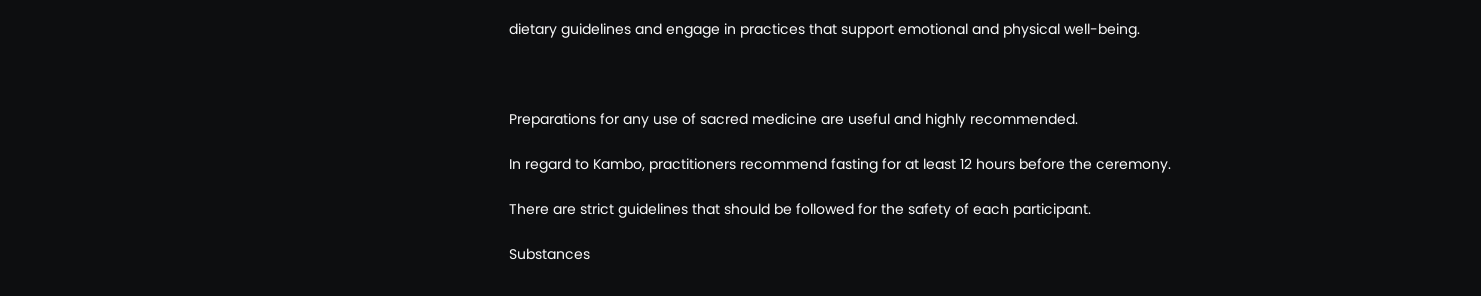dietary guidelines and engage in practices that support emotional and physical well-being.



Preparations for any use of sacred medicine are useful and highly recommended.

In regard to Kambo, practitioners recommend fasting for at least 12 hours before the ceremony.

There are strict guidelines that should be followed for the safety of each participant.

Substances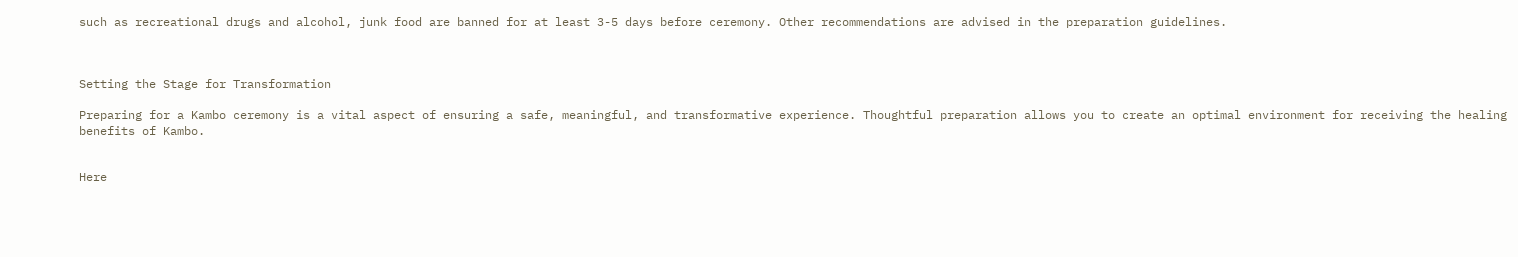such as recreational drugs and alcohol, junk food are banned for at least 3-5 days before ceremony. Other recommendations are advised in the preparation guidelines.



Setting the Stage for Transformation

Preparing for a Kambo ceremony is a vital aspect of ensuring a safe, meaningful, and transformative experience. Thoughtful preparation allows you to create an optimal environment for receiving the healing benefits of Kambo.


Here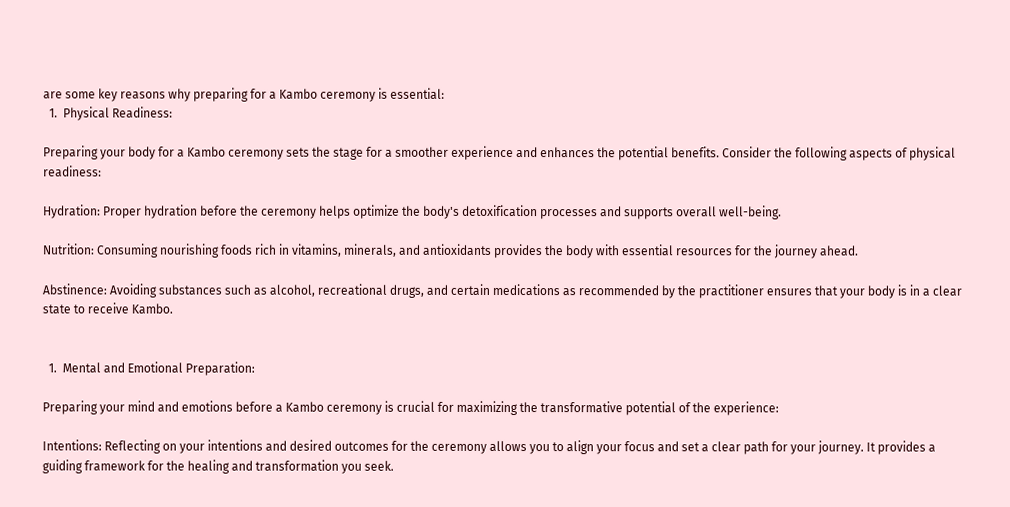are some key reasons why preparing for a Kambo ceremony is essential:
  1.  Physical Readiness:

Preparing your body for a Kambo ceremony sets the stage for a smoother experience and enhances the potential benefits. Consider the following aspects of physical readiness:

Hydration: Proper hydration before the ceremony helps optimize the body's detoxification processes and supports overall well-being.

Nutrition: Consuming nourishing foods rich in vitamins, minerals, and antioxidants provides the body with essential resources for the journey ahead.

Abstinence: Avoiding substances such as alcohol, recreational drugs, and certain medications as recommended by the practitioner ensures that your body is in a clear state to receive Kambo.


  1.  Mental and Emotional Preparation:

Preparing your mind and emotions before a Kambo ceremony is crucial for maximizing the transformative potential of the experience:

Intentions: Reflecting on your intentions and desired outcomes for the ceremony allows you to align your focus and set a clear path for your journey. It provides a guiding framework for the healing and transformation you seek.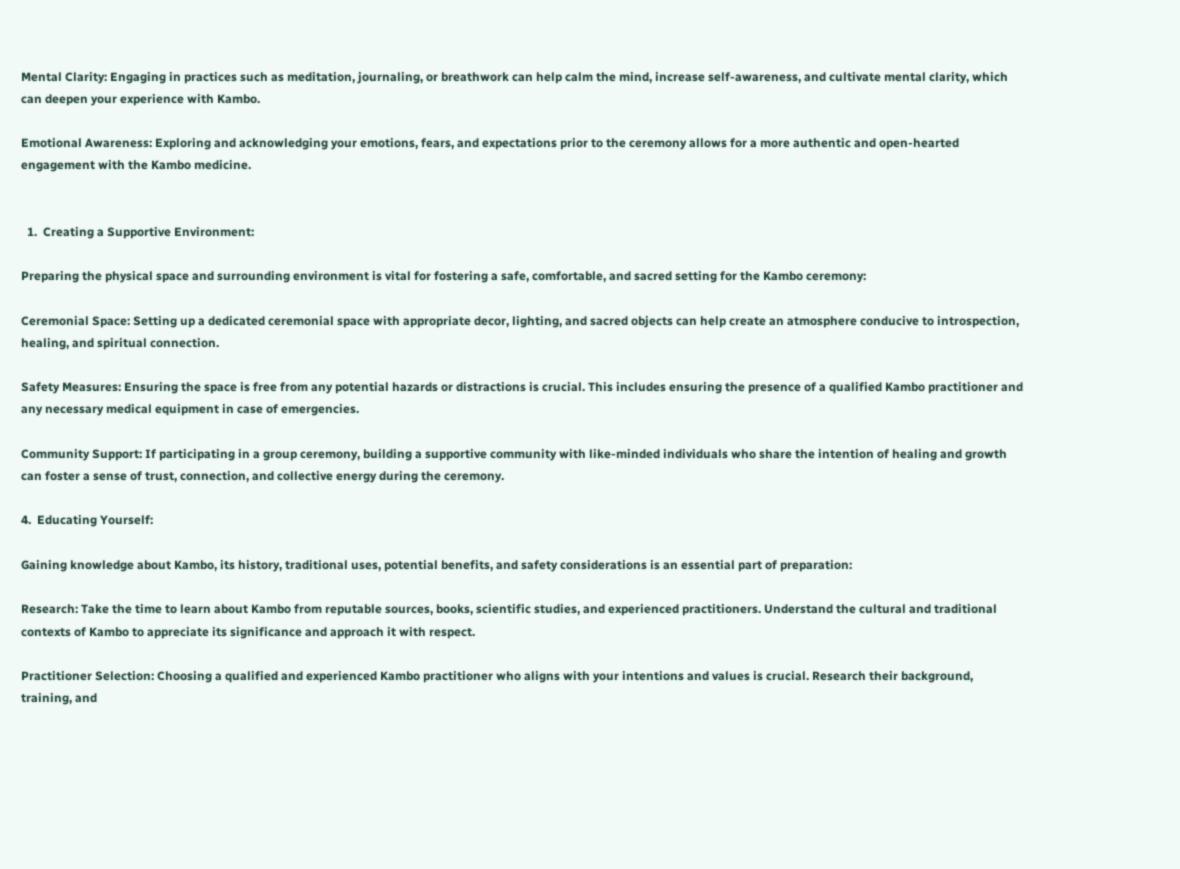Mental Clarity: Engaging in practices such as meditation, journaling, or breathwork can help calm the mind, increase self-awareness, and cultivate mental clarity, which can deepen your experience with Kambo.

Emotional Awareness: Exploring and acknowledging your emotions, fears, and expectations prior to the ceremony allows for a more authentic and open-hearted engagement with the Kambo medicine.


  1.  Creating a Supportive Environment:

Preparing the physical space and surrounding environment is vital for fostering a safe, comfortable, and sacred setting for the Kambo ceremony:

Ceremonial Space: Setting up a dedicated ceremonial space with appropriate decor, lighting, and sacred objects can help create an atmosphere conducive to introspection, healing, and spiritual connection.

Safety Measures: Ensuring the space is free from any potential hazards or distractions is crucial. This includes ensuring the presence of a qualified Kambo practitioner and any necessary medical equipment in case of emergencies.

Community Support: If participating in a group ceremony, building a supportive community with like-minded individuals who share the intention of healing and growth can foster a sense of trust, connection, and collective energy during the ceremony.

4.  Educating Yourself:

Gaining knowledge about Kambo, its history, traditional uses, potential benefits, and safety considerations is an essential part of preparation:

Research: Take the time to learn about Kambo from reputable sources, books, scientific studies, and experienced practitioners. Understand the cultural and traditional contexts of Kambo to appreciate its significance and approach it with respect.

Practitioner Selection: Choosing a qualified and experienced Kambo practitioner who aligns with your intentions and values is crucial. Research their background, training, and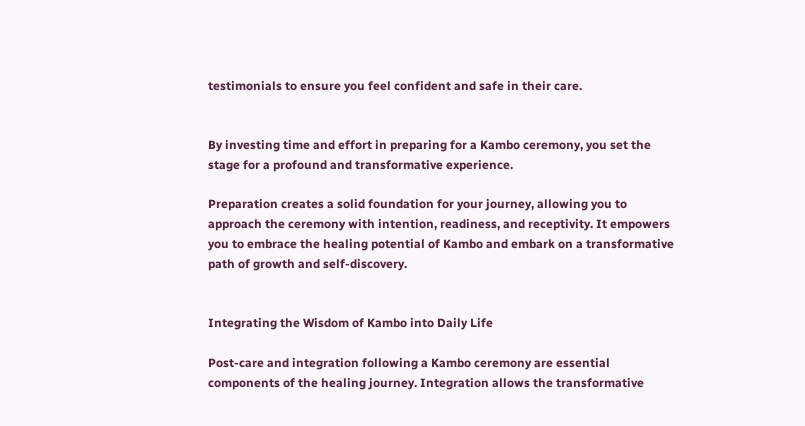testimonials to ensure you feel confident and safe in their care.


By investing time and effort in preparing for a Kambo ceremony, you set the stage for a profound and transformative experience.

Preparation creates a solid foundation for your journey, allowing you to approach the ceremony with intention, readiness, and receptivity. It empowers you to embrace the healing potential of Kambo and embark on a transformative path of growth and self-discovery.


Integrating the Wisdom of Kambo into Daily Life

Post-care and integration following a Kambo ceremony are essential components of the healing journey. Integration allows the transformative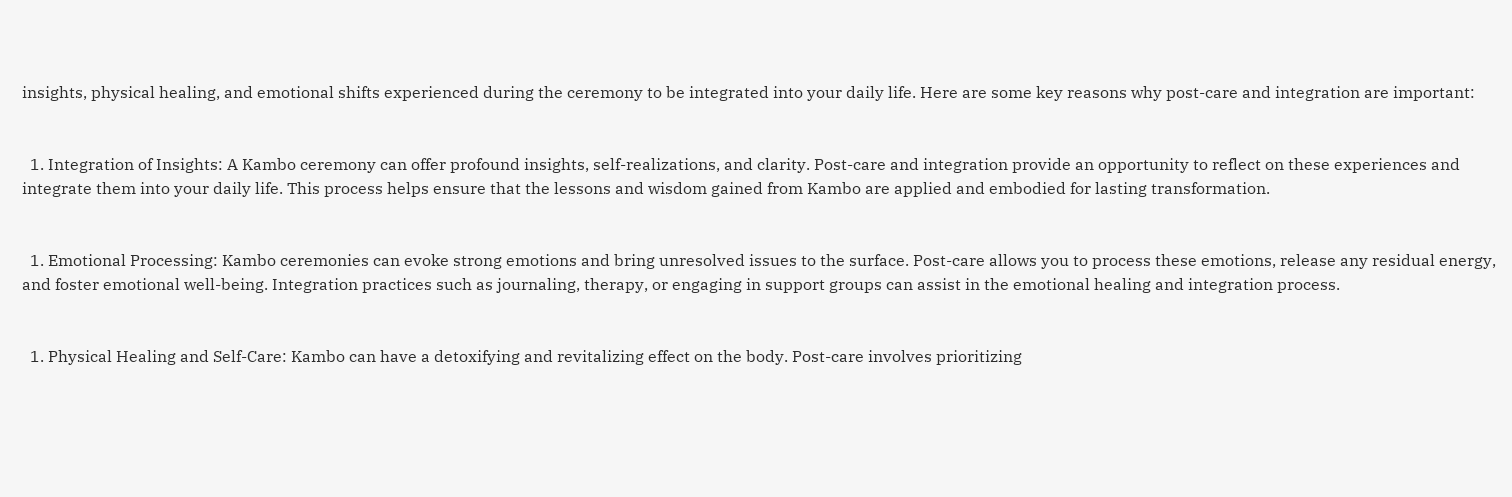insights, physical healing, and emotional shifts experienced during the ceremony to be integrated into your daily life. Here are some key reasons why post-care and integration are important:


  1. Integration of Insights: A Kambo ceremony can offer profound insights, self-realizations, and clarity. Post-care and integration provide an opportunity to reflect on these experiences and integrate them into your daily life. This process helps ensure that the lessons and wisdom gained from Kambo are applied and embodied for lasting transformation.


  1. Emotional Processing: Kambo ceremonies can evoke strong emotions and bring unresolved issues to the surface. Post-care allows you to process these emotions, release any residual energy, and foster emotional well-being. Integration practices such as journaling, therapy, or engaging in support groups can assist in the emotional healing and integration process.


  1. Physical Healing and Self-Care: Kambo can have a detoxifying and revitalizing effect on the body. Post-care involves prioritizing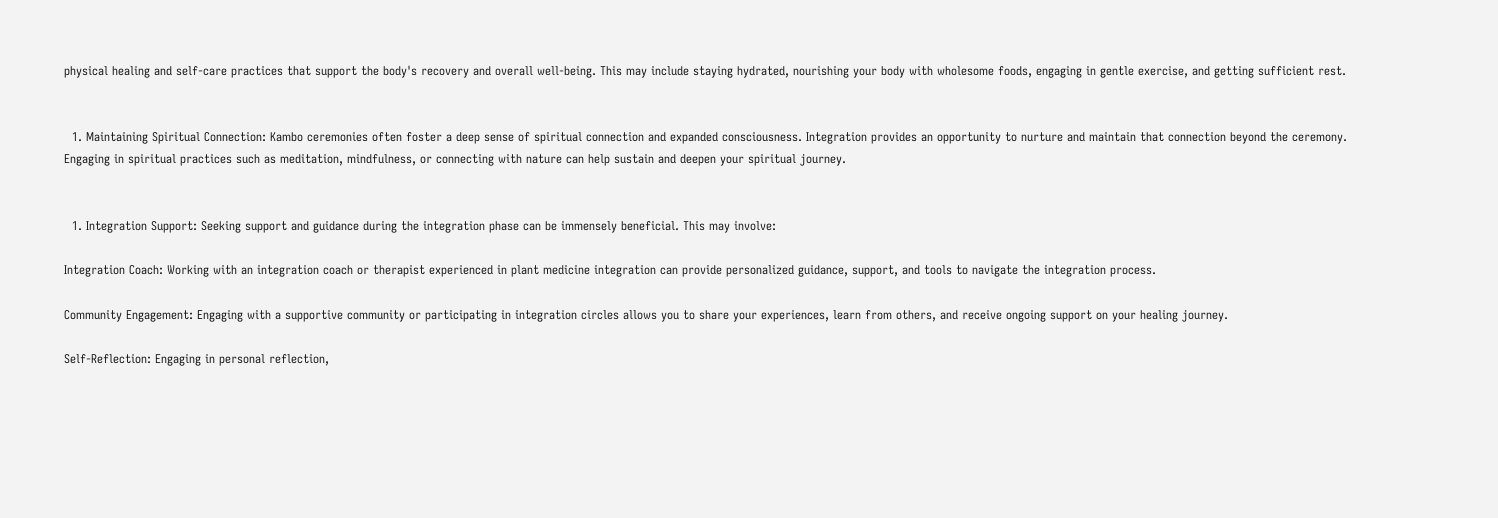physical healing and self-care practices that support the body's recovery and overall well-being. This may include staying hydrated, nourishing your body with wholesome foods, engaging in gentle exercise, and getting sufficient rest.


  1. Maintaining Spiritual Connection: Kambo ceremonies often foster a deep sense of spiritual connection and expanded consciousness. Integration provides an opportunity to nurture and maintain that connection beyond the ceremony. Engaging in spiritual practices such as meditation, mindfulness, or connecting with nature can help sustain and deepen your spiritual journey.


  1. Integration Support: Seeking support and guidance during the integration phase can be immensely beneficial. This may involve:

Integration Coach: Working with an integration coach or therapist experienced in plant medicine integration can provide personalized guidance, support, and tools to navigate the integration process.

Community Engagement: Engaging with a supportive community or participating in integration circles allows you to share your experiences, learn from others, and receive ongoing support on your healing journey.

Self-Reflection: Engaging in personal reflection,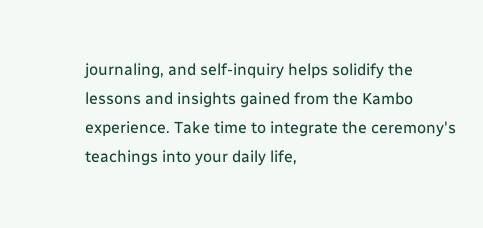journaling, and self-inquiry helps solidify the lessons and insights gained from the Kambo experience. Take time to integrate the ceremony's teachings into your daily life,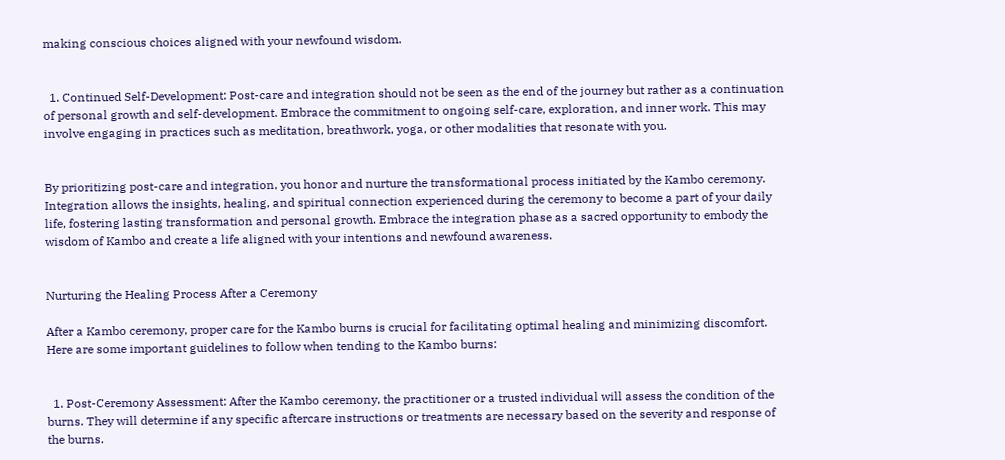making conscious choices aligned with your newfound wisdom.


  1. Continued Self-Development: Post-care and integration should not be seen as the end of the journey but rather as a continuation of personal growth and self-development. Embrace the commitment to ongoing self-care, exploration, and inner work. This may involve engaging in practices such as meditation, breathwork, yoga, or other modalities that resonate with you.


By prioritizing post-care and integration, you honor and nurture the transformational process initiated by the Kambo ceremony. Integration allows the insights, healing, and spiritual connection experienced during the ceremony to become a part of your daily life, fostering lasting transformation and personal growth. Embrace the integration phase as a sacred opportunity to embody the wisdom of Kambo and create a life aligned with your intentions and newfound awareness.


Nurturing the Healing Process After a Ceremony

After a Kambo ceremony, proper care for the Kambo burns is crucial for facilitating optimal healing and minimizing discomfort. Here are some important guidelines to follow when tending to the Kambo burns:


  1. Post-Ceremony Assessment: After the Kambo ceremony, the practitioner or a trusted individual will assess the condition of the burns. They will determine if any specific aftercare instructions or treatments are necessary based on the severity and response of the burns.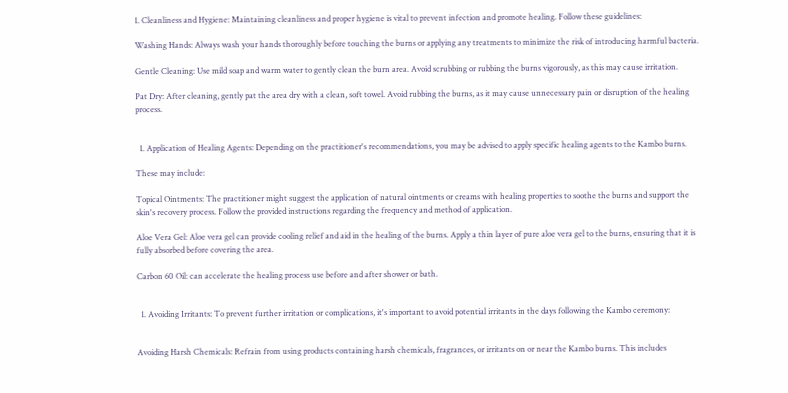1. Cleanliness and Hygiene: Maintaining cleanliness and proper hygiene is vital to prevent infection and promote healing. Follow these guidelines:

Washing Hands: Always wash your hands thoroughly before touching the burns or applying any treatments to minimize the risk of introducing harmful bacteria.

Gentle Cleaning: Use mild soap and warm water to gently clean the burn area. Avoid scrubbing or rubbing the burns vigorously, as this may cause irritation.

Pat Dry: After cleaning, gently pat the area dry with a clean, soft towel. Avoid rubbing the burns, as it may cause unnecessary pain or disruption of the healing process.


  1. Application of Healing Agents: Depending on the practitioner's recommendations, you may be advised to apply specific healing agents to the Kambo burns.

These may include:

Topical Ointments: The practitioner might suggest the application of natural ointments or creams with healing properties to soothe the burns and support the skin's recovery process. Follow the provided instructions regarding the frequency and method of application.

Aloe Vera Gel: Aloe vera gel can provide cooling relief and aid in the healing of the burns. Apply a thin layer of pure aloe vera gel to the burns, ensuring that it is fully absorbed before covering the area.

Carbon 60 Oil: can accelerate the healing process use before and after shower or bath.


  1. Avoiding Irritants: To prevent further irritation or complications, it's important to avoid potential irritants in the days following the Kambo ceremony:


Avoiding Harsh Chemicals: Refrain from using products containing harsh chemicals, fragrances, or irritants on or near the Kambo burns. This includes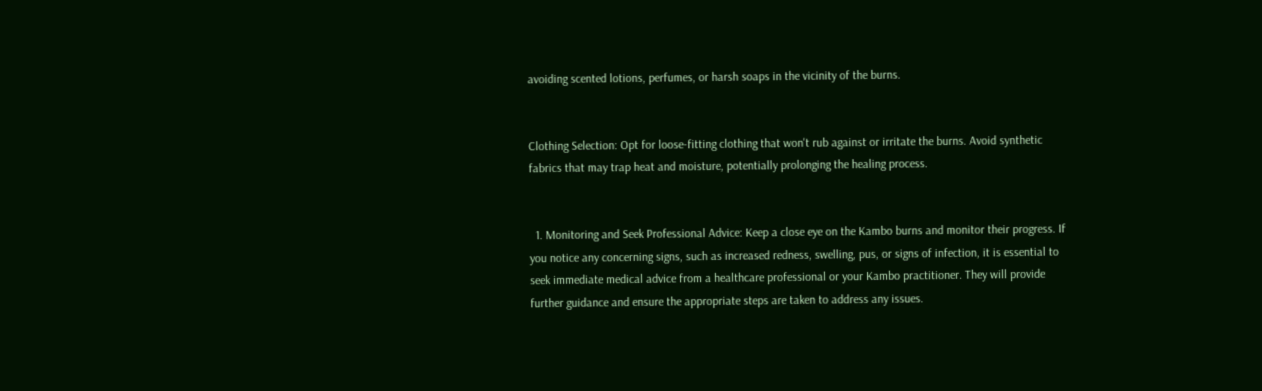avoiding scented lotions, perfumes, or harsh soaps in the vicinity of the burns.


Clothing Selection: Opt for loose-fitting clothing that won't rub against or irritate the burns. Avoid synthetic fabrics that may trap heat and moisture, potentially prolonging the healing process.


  1. Monitoring and Seek Professional Advice: Keep a close eye on the Kambo burns and monitor their progress. If you notice any concerning signs, such as increased redness, swelling, pus, or signs of infection, it is essential to seek immediate medical advice from a healthcare professional or your Kambo practitioner. They will provide further guidance and ensure the appropriate steps are taken to address any issues.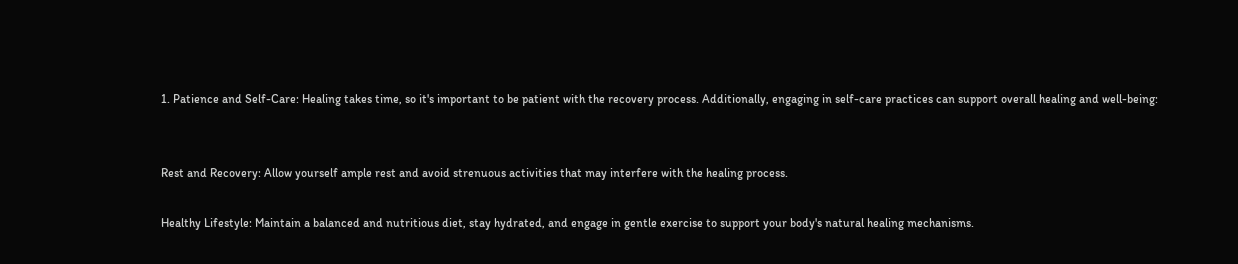1. Patience and Self-Care: Healing takes time, so it's important to be patient with the recovery process. Additionally, engaging in self-care practices can support overall healing and well-being:


Rest and Recovery: Allow yourself ample rest and avoid strenuous activities that may interfere with the healing process.

Healthy Lifestyle: Maintain a balanced and nutritious diet, stay hydrated, and engage in gentle exercise to support your body's natural healing mechanisms.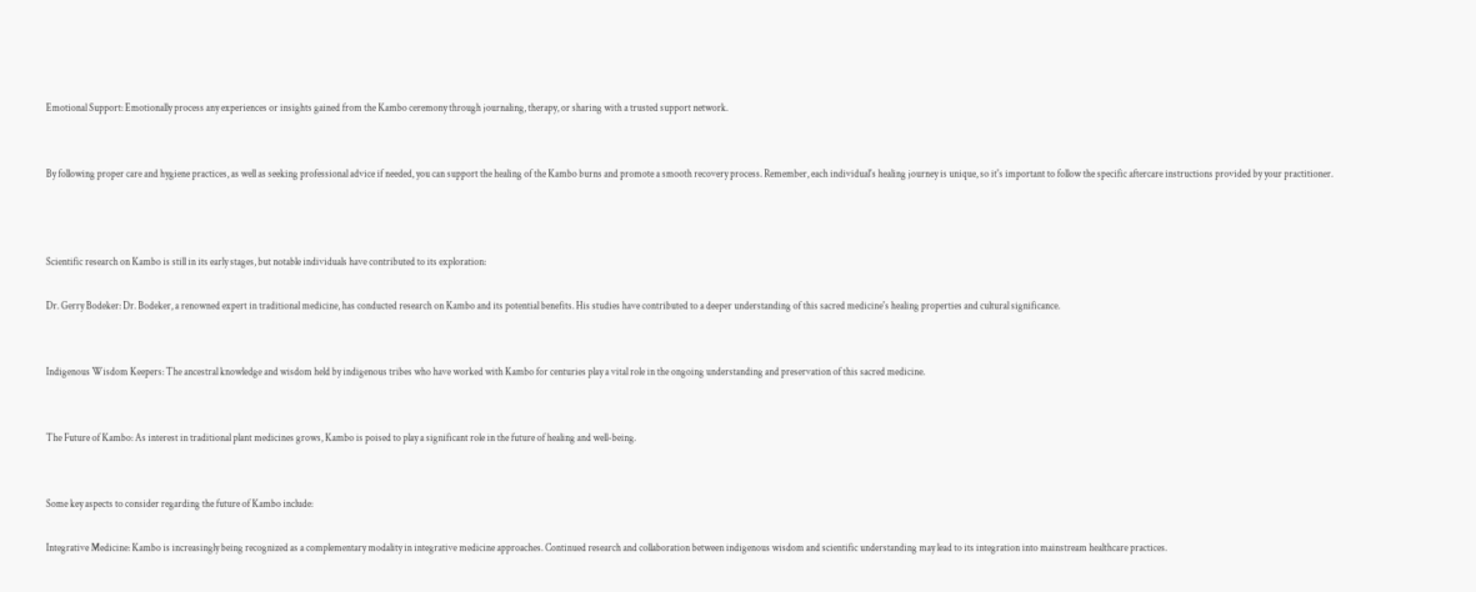Emotional Support: Emotionally process any experiences or insights gained from the Kambo ceremony through journaling, therapy, or sharing with a trusted support network.


By following proper care and hygiene practices, as well as seeking professional advice if needed, you can support the healing of the Kambo burns and promote a smooth recovery process. Remember, each individual's healing journey is unique, so it's important to follow the specific aftercare instructions provided by your practitioner.



Scientific research on Kambo is still in its early stages, but notable individuals have contributed to its exploration:

Dr. Gerry Bodeker: Dr. Bodeker, a renowned expert in traditional medicine, has conducted research on Kambo and its potential benefits. His studies have contributed to a deeper understanding of this sacred medicine's healing properties and cultural significance.


Indigenous Wisdom Keepers: The ancestral knowledge and wisdom held by indigenous tribes who have worked with Kambo for centuries play a vital role in the ongoing understanding and preservation of this sacred medicine.


The Future of Kambo: As interest in traditional plant medicines grows, Kambo is poised to play a significant role in the future of healing and well-being.


Some key aspects to consider regarding the future of Kambo include:

Integrative Medicine: Kambo is increasingly being recognized as a complementary modality in integrative medicine approaches. Continued research and collaboration between indigenous wisdom and scientific understanding may lead to its integration into mainstream healthcare practices.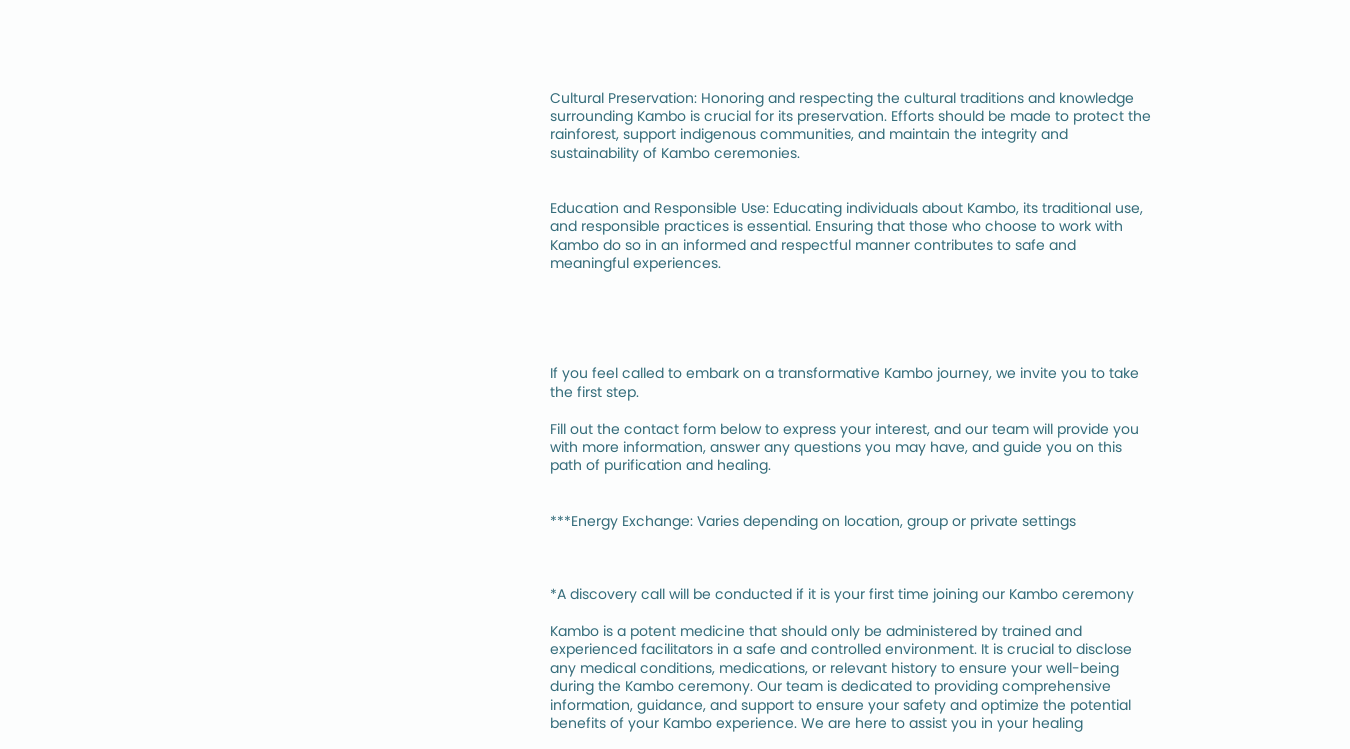Cultural Preservation: Honoring and respecting the cultural traditions and knowledge surrounding Kambo is crucial for its preservation. Efforts should be made to protect the rainforest, support indigenous communities, and maintain the integrity and sustainability of Kambo ceremonies.


Education and Responsible Use: Educating individuals about Kambo, its traditional use, and responsible practices is essential. Ensuring that those who choose to work with Kambo do so in an informed and respectful manner contributes to safe and meaningful experiences.





If you feel called to embark on a transformative Kambo journey, we invite you to take the first step.

Fill out the contact form below to express your interest, and our team will provide you with more information, answer any questions you may have, and guide you on this path of purification and healing.


***Energy Exchange: Varies depending on location, group or private settings



*A discovery call will be conducted if it is your first time joining our Kambo ceremony

Kambo is a potent medicine that should only be administered by trained and experienced facilitators in a safe and controlled environment. It is crucial to disclose any medical conditions, medications, or relevant history to ensure your well-being during the Kambo ceremony. Our team is dedicated to providing comprehensive information, guidance, and support to ensure your safety and optimize the potential benefits of your Kambo experience. We are here to assist you in your healing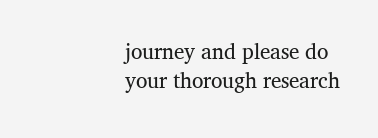journey and please do your thorough research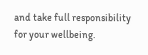and take full responsibility for your wellbeing.